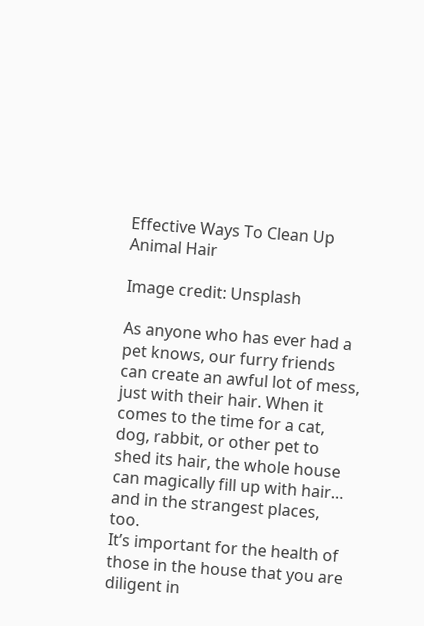Effective Ways To Clean Up Animal Hair

Image credit: Unsplash

As anyone who has ever had a pet knows, our furry friends can create an awful lot of mess, just with their hair. When it comes to the time for a cat, dog, rabbit, or other pet to shed its hair, the whole house can magically fill up with hair… and in the strangest places, too.
It’s important for the health of those in the house that you are diligent in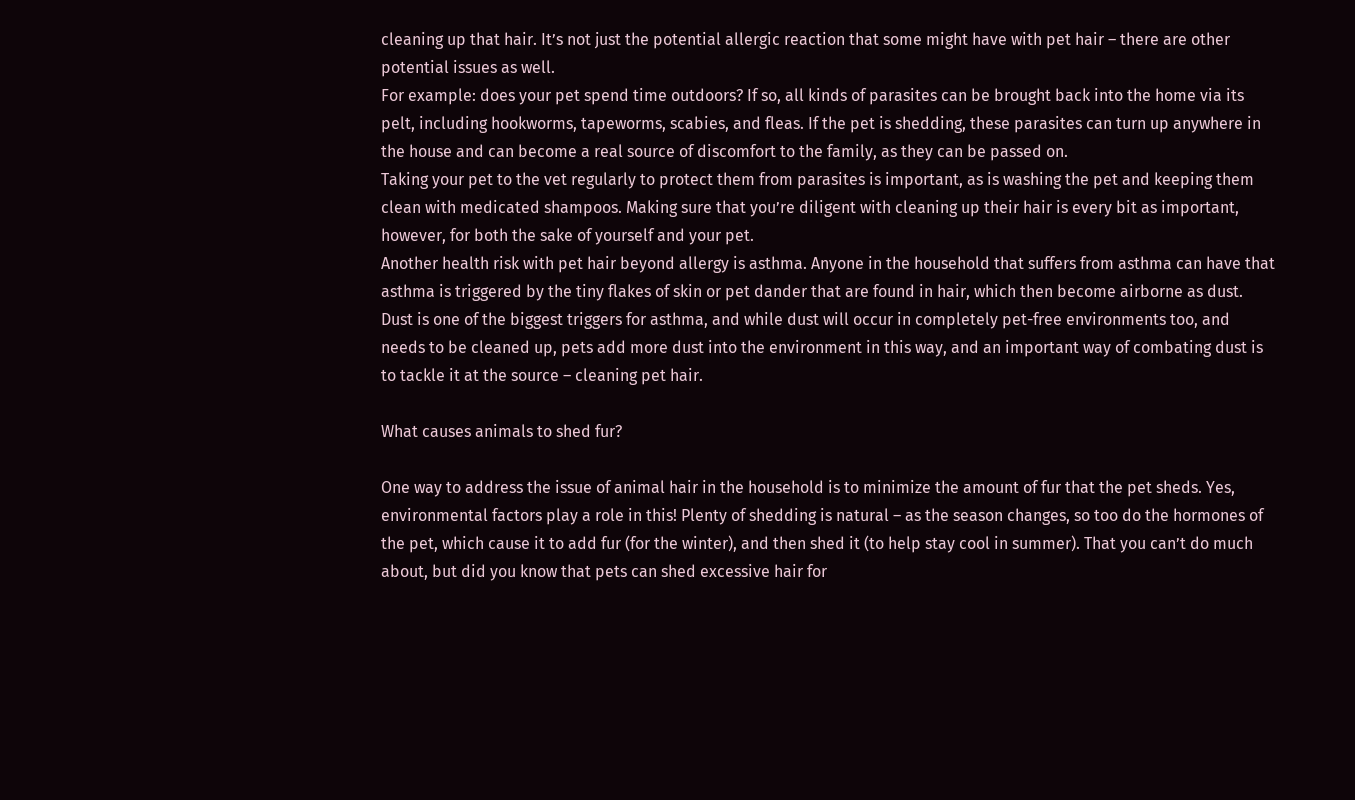cleaning up that hair. It’s not just the potential allergic reaction that some might have with pet hair – there are other potential issues as well.
For example: does your pet spend time outdoors? If so, all kinds of parasites can be brought back into the home via its pelt, including hookworms, tapeworms, scabies, and fleas. If the pet is shedding, these parasites can turn up anywhere in the house and can become a real source of discomfort to the family, as they can be passed on.
Taking your pet to the vet regularly to protect them from parasites is important, as is washing the pet and keeping them clean with medicated shampoos. Making sure that you’re diligent with cleaning up their hair is every bit as important, however, for both the sake of yourself and your pet.
Another health risk with pet hair beyond allergy is asthma. Anyone in the household that suffers from asthma can have that asthma is triggered by the tiny flakes of skin or pet dander that are found in hair, which then become airborne as dust.
Dust is one of the biggest triggers for asthma, and while dust will occur in completely pet-free environments too, and needs to be cleaned up, pets add more dust into the environment in this way, and an important way of combating dust is to tackle it at the source – cleaning pet hair.

What causes animals to shed fur?

One way to address the issue of animal hair in the household is to minimize the amount of fur that the pet sheds. Yes, environmental factors play a role in this! Plenty of shedding is natural – as the season changes, so too do the hormones of the pet, which cause it to add fur (for the winter), and then shed it (to help stay cool in summer). That you can’t do much about, but did you know that pets can shed excessive hair for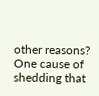other reasons?
One cause of shedding that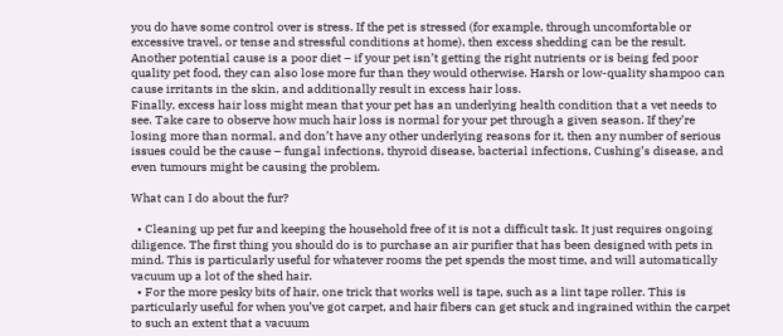you do have some control over is stress. If the pet is stressed (for example, through uncomfortable or excessive travel, or tense and stressful conditions at home), then excess shedding can be the result. Another potential cause is a poor diet – if your pet isn’t getting the right nutrients or is being fed poor quality pet food, they can also lose more fur than they would otherwise. Harsh or low-quality shampoo can cause irritants in the skin, and additionally result in excess hair loss.
Finally, excess hair loss might mean that your pet has an underlying health condition that a vet needs to see. Take care to observe how much hair loss is normal for your pet through a given season. If they’re losing more than normal, and don’t have any other underlying reasons for it, then any number of serious issues could be the cause – fungal infections, thyroid disease, bacterial infections, Cushing’s disease, and even tumours might be causing the problem.

What can I do about the fur?

  • Cleaning up pet fur and keeping the household free of it is not a difficult task. It just requires ongoing diligence. The first thing you should do is to purchase an air purifier that has been designed with pets in mind. This is particularly useful for whatever rooms the pet spends the most time, and will automatically vacuum up a lot of the shed hair.
  • For the more pesky bits of hair, one trick that works well is tape, such as a lint tape roller. This is particularly useful for when you’ve got carpet, and hair fibers can get stuck and ingrained within the carpet to such an extent that a vacuum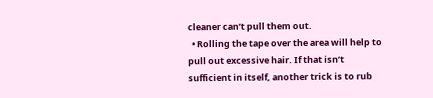cleaner can’t pull them out.
  • Rolling the tape over the area will help to pull out excessive hair. If that isn’t sufficient in itself, another trick is to rub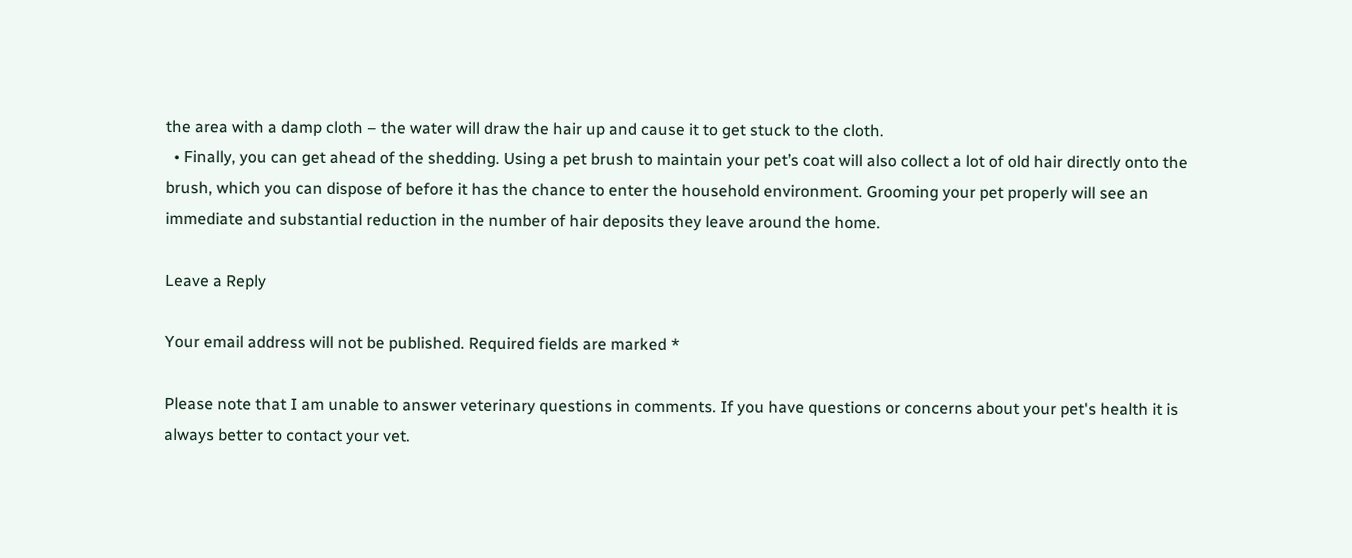the area with a damp cloth – the water will draw the hair up and cause it to get stuck to the cloth.
  • Finally, you can get ahead of the shedding. Using a pet brush to maintain your pet’s coat will also collect a lot of old hair directly onto the brush, which you can dispose of before it has the chance to enter the household environment. Grooming your pet properly will see an immediate and substantial reduction in the number of hair deposits they leave around the home.

Leave a Reply

Your email address will not be published. Required fields are marked *

Please note that I am unable to answer veterinary questions in comments. If you have questions or concerns about your pet's health it is always better to contact your vet.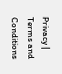Privacy | Terms and Conditions